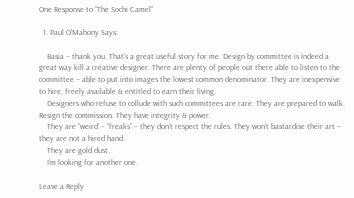One Response to “The Sochi Camel”

  1. Paul O'Mahony Says:

    Basia – thank you. That’s a great useful story for me. Design by committee is indeed a great way kill a creative designer. There are plenty of people out there able to listen to the committee – able to put into images the lowest common denominator. They are inexpensive to hire, freely available & entitled to earn their living.
    Designers who refuse to collude with such committees are rare. They are prepared to walk. Resign the commission. They have integrity & power.
    They are “weird’ – “freaks” – they don’t respect the rules. They won’t bastardise their art – they are not a hired hand.
    They are gold dust.
    I’m looking for another one.

Leave a Reply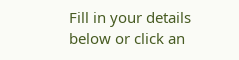Fill in your details below or click an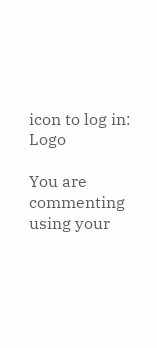icon to log in: Logo

You are commenting using your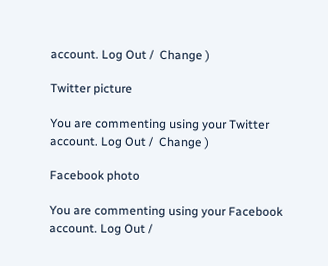account. Log Out /  Change )

Twitter picture

You are commenting using your Twitter account. Log Out /  Change )

Facebook photo

You are commenting using your Facebook account. Log Out /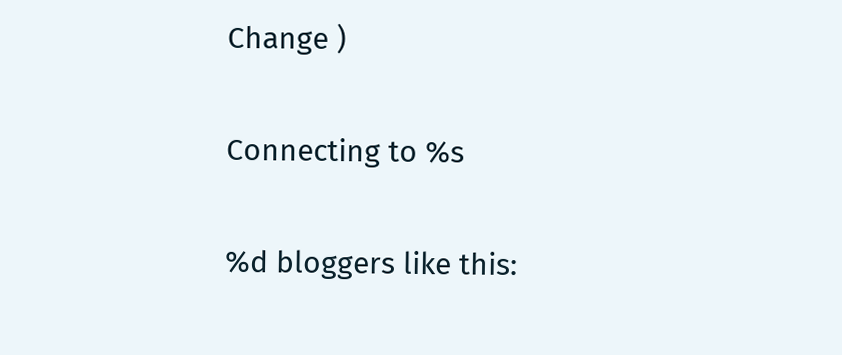Change )

Connecting to %s

%d bloggers like this: